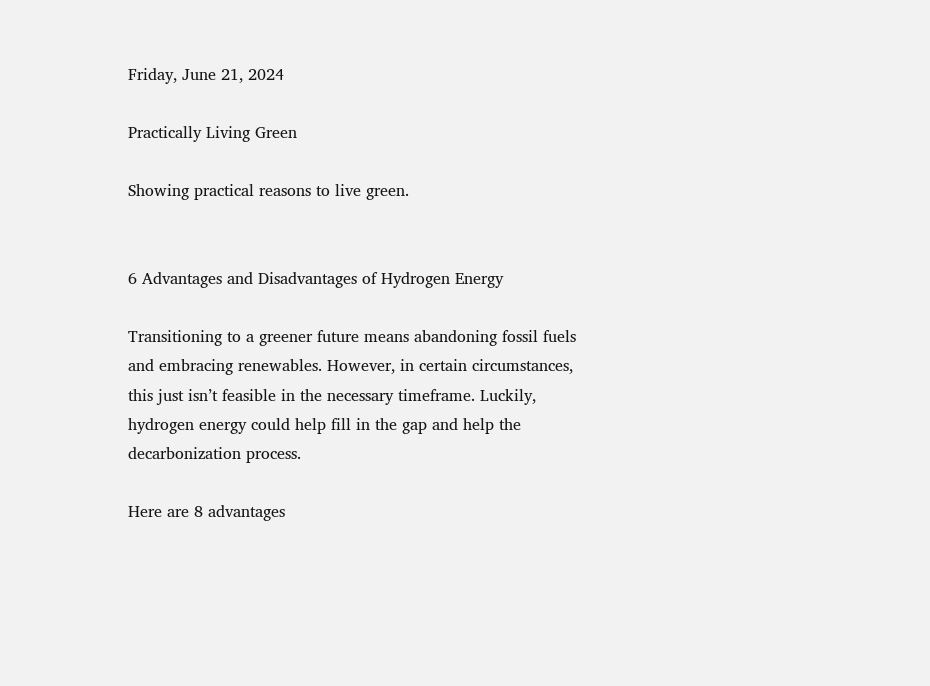Friday, June 21, 2024

Practically Living Green

Showing practical reasons to live green.


6 Advantages and Disadvantages of Hydrogen Energy

Transitioning to a greener future means abandoning fossil fuels and embracing renewables. However, in certain circumstances, this just isn’t feasible in the necessary timeframe. Luckily, hydrogen energy could help fill in the gap and help the decarbonization process.

Here are 8 advantages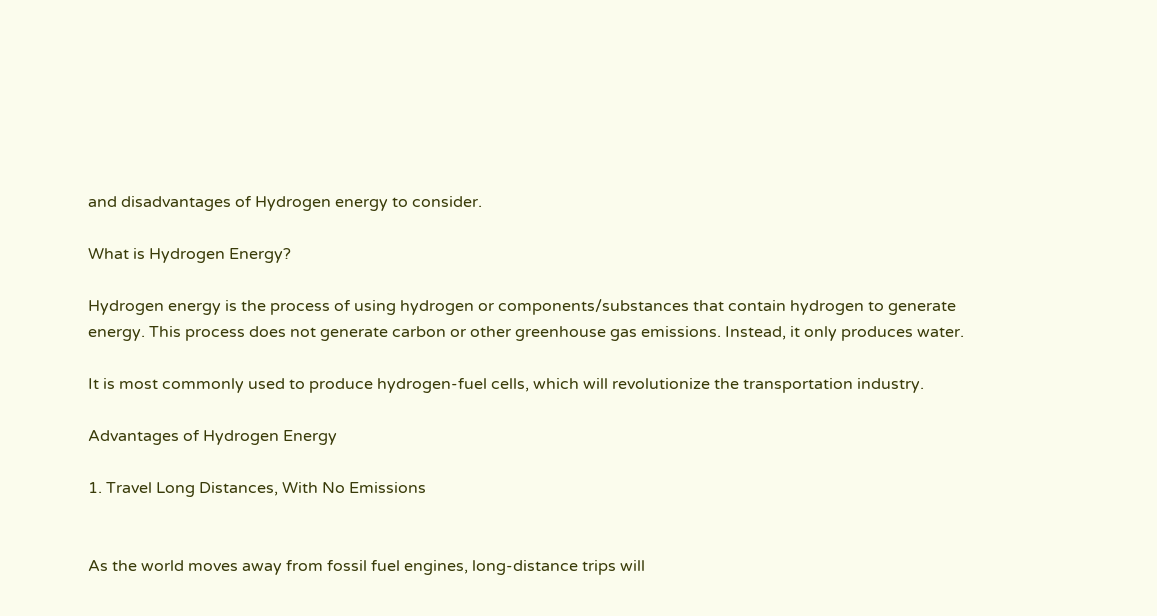and disadvantages of Hydrogen energy to consider.

What is Hydrogen Energy?

Hydrogen energy is the process of using hydrogen or components/substances that contain hydrogen to generate energy. This process does not generate carbon or other greenhouse gas emissions. Instead, it only produces water.

It is most commonly used to produce hydrogen-fuel cells, which will revolutionize the transportation industry.

Advantages of Hydrogen Energy

1. Travel Long Distances, With No Emissions


As the world moves away from fossil fuel engines, long-distance trips will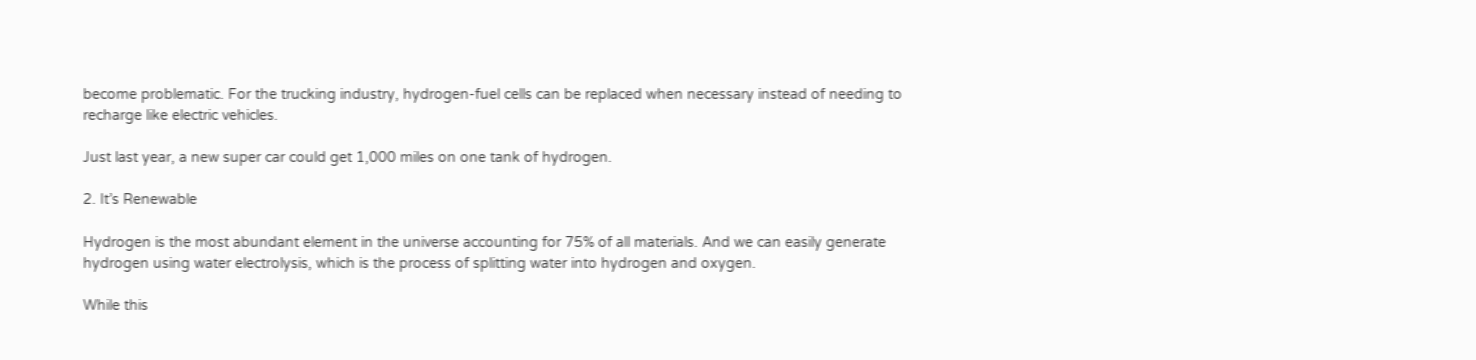become problematic. For the trucking industry, hydrogen-fuel cells can be replaced when necessary instead of needing to recharge like electric vehicles.

Just last year, a new super car could get 1,000 miles on one tank of hydrogen.

2. It’s Renewable

Hydrogen is the most abundant element in the universe accounting for 75% of all materials. And we can easily generate hydrogen using water electrolysis, which is the process of splitting water into hydrogen and oxygen.

While this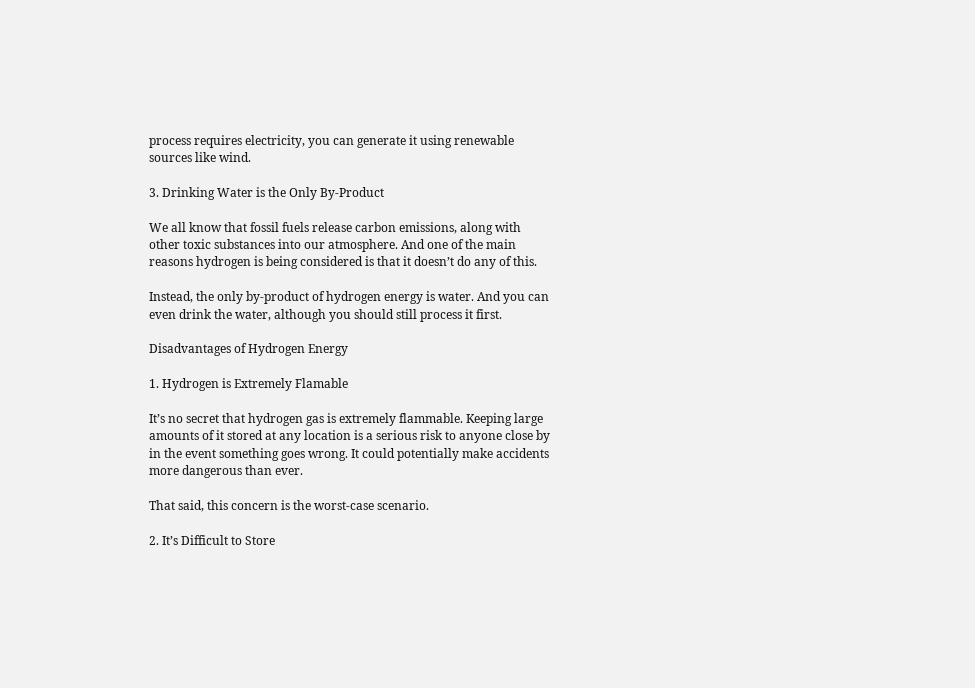process requires electricity, you can generate it using renewable sources like wind.

3. Drinking Water is the Only By-Product

We all know that fossil fuels release carbon emissions, along with other toxic substances into our atmosphere. And one of the main reasons hydrogen is being considered is that it doesn’t do any of this.

Instead, the only by-product of hydrogen energy is water. And you can even drink the water, although you should still process it first.

Disadvantages of Hydrogen Energy

1. Hydrogen is Extremely Flamable

It’s no secret that hydrogen gas is extremely flammable. Keeping large amounts of it stored at any location is a serious risk to anyone close by in the event something goes wrong. It could potentially make accidents more dangerous than ever.

That said, this concern is the worst-case scenario.

2. It’s Difficult to Store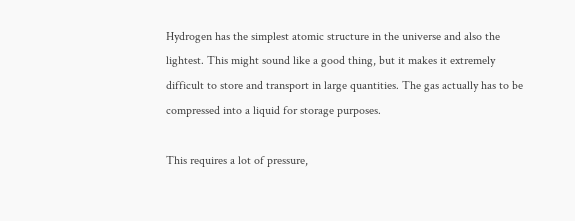Hydrogen has the simplest atomic structure in the universe and also the lightest. This might sound like a good thing, but it makes it extremely difficult to store and transport in large quantities. The gas actually has to be compressed into a liquid for storage purposes.

This requires a lot of pressure,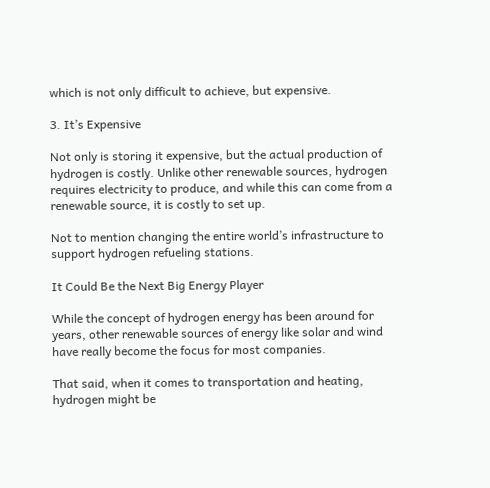which is not only difficult to achieve, but expensive.

3. It’s Expensive

Not only is storing it expensive, but the actual production of hydrogen is costly. Unlike other renewable sources, hydrogen requires electricity to produce, and while this can come from a renewable source, it is costly to set up.

Not to mention changing the entire world’s infrastructure to support hydrogen refueling stations.

It Could Be the Next Big Energy Player

While the concept of hydrogen energy has been around for years, other renewable sources of energy like solar and wind have really become the focus for most companies.

That said, when it comes to transportation and heating, hydrogen might be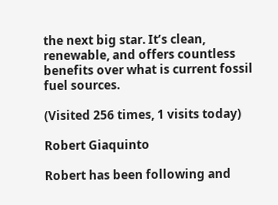the next big star. It’s clean, renewable, and offers countless benefits over what is current fossil fuel sources.

(Visited 256 times, 1 visits today)

Robert Giaquinto

Robert has been following and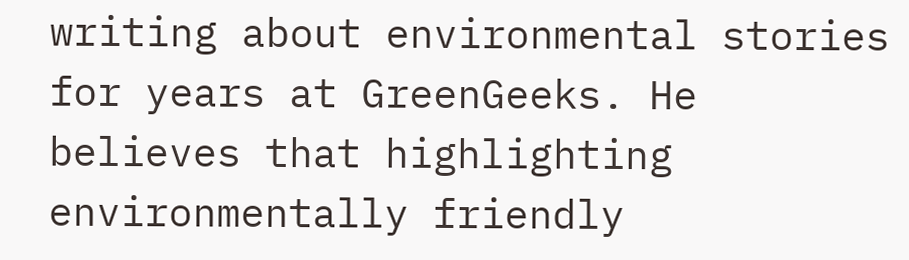writing about environmental stories for years at GreenGeeks. He believes that highlighting environmentally friendly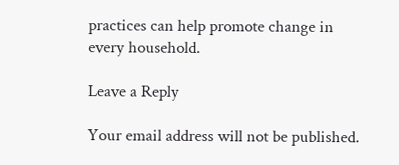practices can help promote change in every household.

Leave a Reply

Your email address will not be published.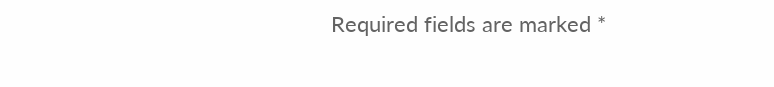Required fields are marked *